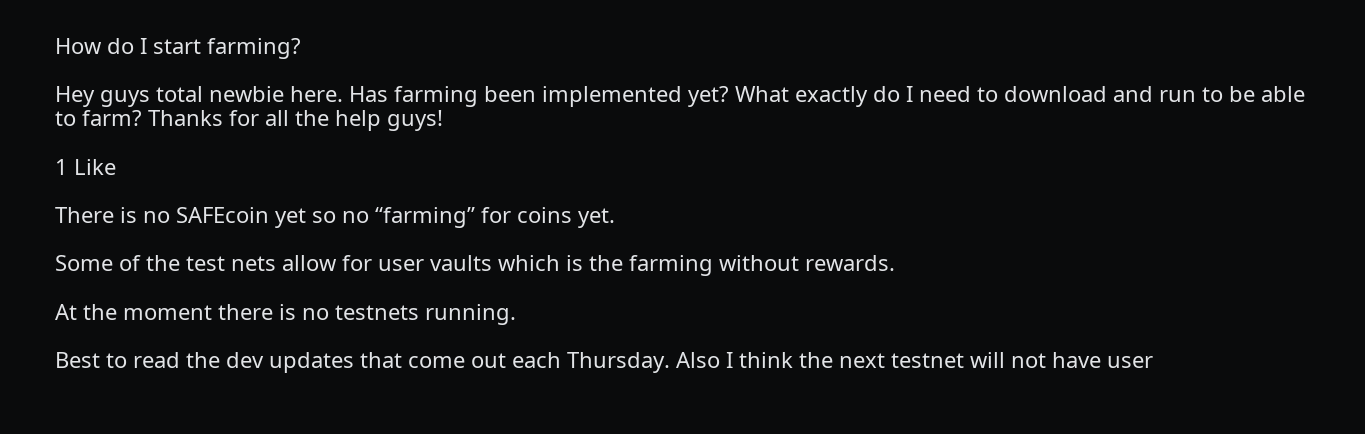How do I start farming?

Hey guys total newbie here. Has farming been implemented yet? What exactly do I need to download and run to be able to farm? Thanks for all the help guys!

1 Like

There is no SAFEcoin yet so no “farming” for coins yet.

Some of the test nets allow for user vaults which is the farming without rewards.

At the moment there is no testnets running.

Best to read the dev updates that come out each Thursday. Also I think the next testnet will not have user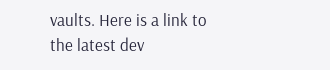vaults. Here is a link to the latest dev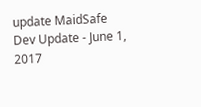update MaidSafe Dev Update - June 1, 2017